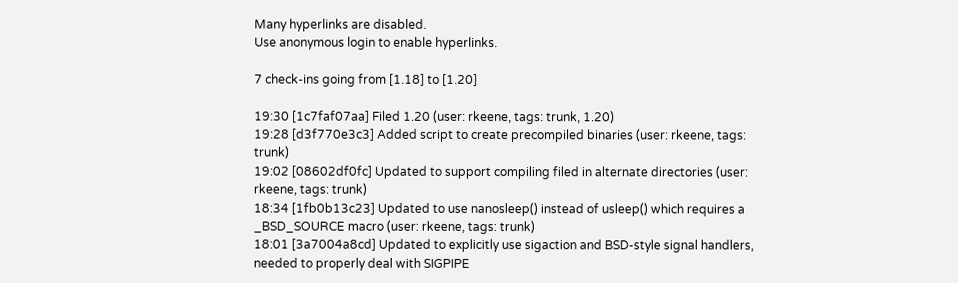Many hyperlinks are disabled.
Use anonymous login to enable hyperlinks.

7 check-ins going from [1.18] to [1.20]

19:30 [1c7faf07aa] Filed 1.20 (user: rkeene, tags: trunk, 1.20)
19:28 [d3f770e3c3] Added script to create precompiled binaries (user: rkeene, tags: trunk)
19:02 [08602df0fc] Updated to support compiling filed in alternate directories (user: rkeene, tags: trunk)
18:34 [1fb0b13c23] Updated to use nanosleep() instead of usleep() which requires a _BSD_SOURCE macro (user: rkeene, tags: trunk)
18:01 [3a7004a8cd] Updated to explicitly use sigaction and BSD-style signal handlers, needed to properly deal with SIGPIPE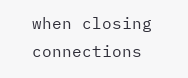when closing connections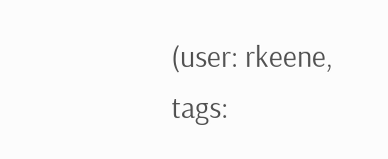(user: rkeene, tags: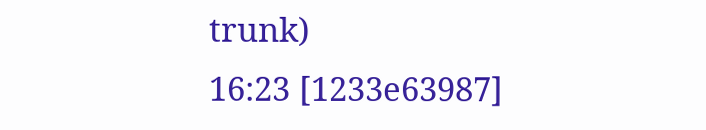trunk)
16:23 [1233e63987]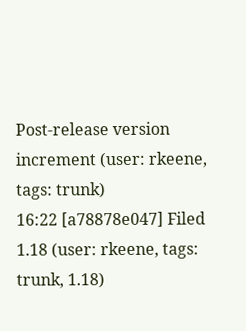Post-release version increment (user: rkeene, tags: trunk)
16:22 [a78878e047] Filed 1.18 (user: rkeene, tags: trunk, 1.18)